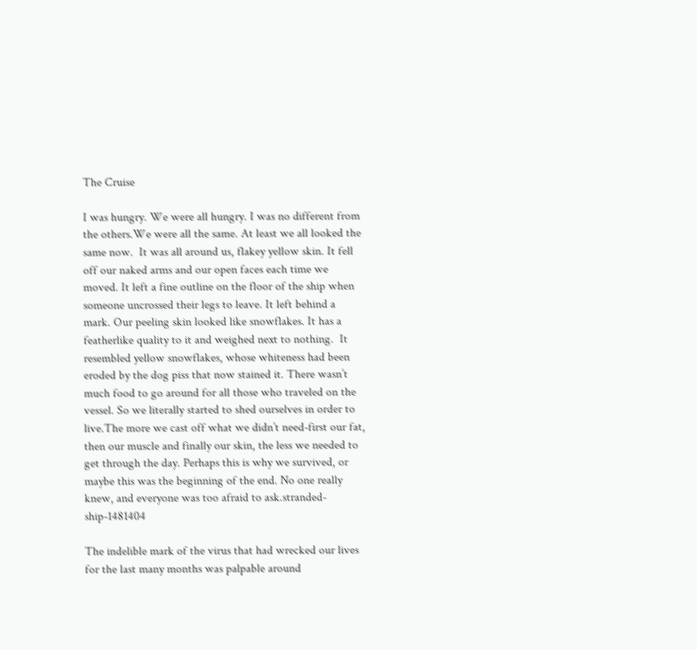The Cruise

I was hungry. We were all hungry. I was no different from the others.We were all the same. At least we all looked the same now.  It was all around us, flakey yellow skin. It fell off our naked arms and our open faces each time we moved. It left a fine outline on the floor of the ship when someone uncrossed their legs to leave. It left behind a mark. Our peeling skin looked like snowflakes. It has a featherlike quality to it and weighed next to nothing.  It resembled yellow snowflakes, whose whiteness had been eroded by the dog piss that now stained it. There wasn’t much food to go around for all those who traveled on the vessel. So we literally started to shed ourselves in order to live.The more we cast off what we didn’t need-first our fat, then our muscle and finally our skin, the less we needed to get through the day. Perhaps this is why we survived, or maybe this was the beginning of the end. No one really knew, and everyone was too afraid to ask.stranded-ship-1481404

The indelible mark of the virus that had wrecked our lives for the last many months was palpable around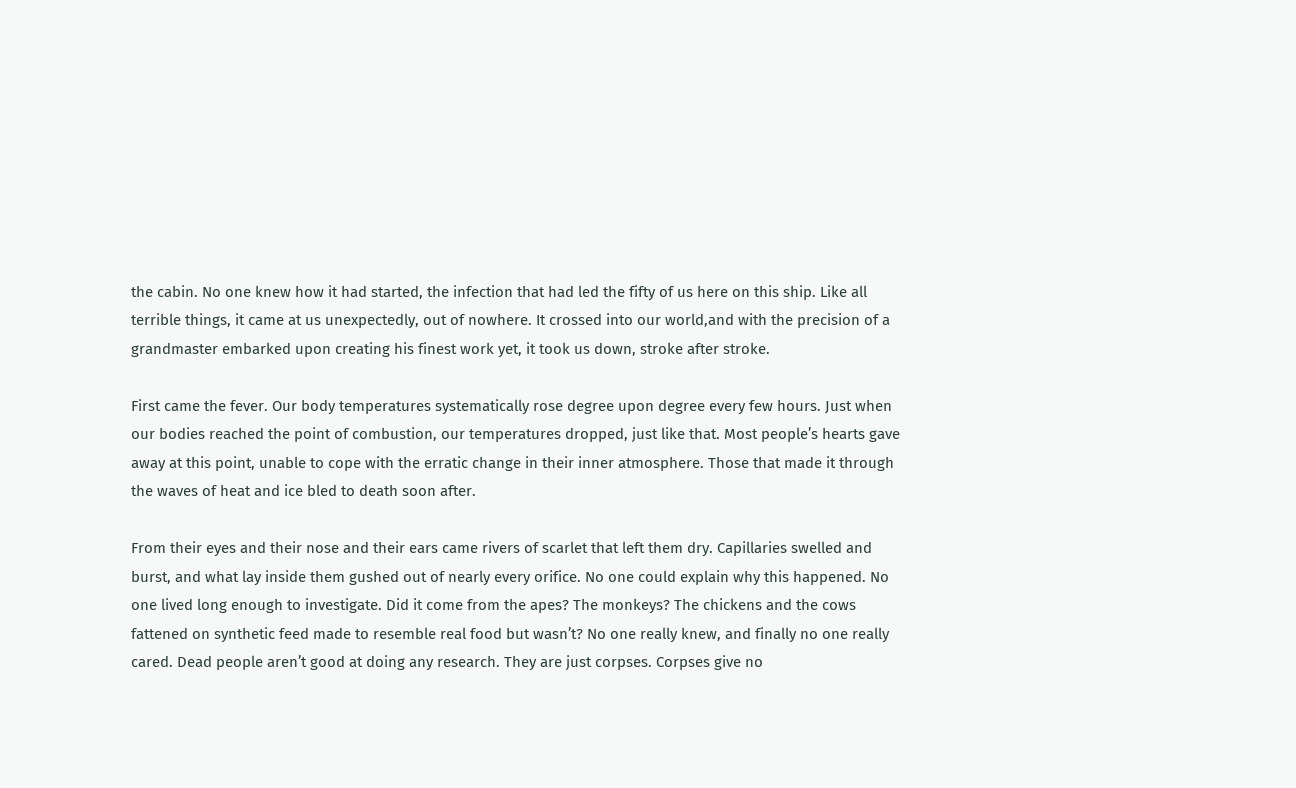the cabin. No one knew how it had started, the infection that had led the fifty of us here on this ship. Like all terrible things, it came at us unexpectedly, out of nowhere. It crossed into our world,and with the precision of a grandmaster embarked upon creating his finest work yet, it took us down, stroke after stroke.

First came the fever. Our body temperatures systematically rose degree upon degree every few hours. Just when our bodies reached the point of combustion, our temperatures dropped, just like that. Most people’s hearts gave away at this point, unable to cope with the erratic change in their inner atmosphere. Those that made it through the waves of heat and ice bled to death soon after.

From their eyes and their nose and their ears came rivers of scarlet that left them dry. Capillaries swelled and burst, and what lay inside them gushed out of nearly every orifice. No one could explain why this happened. No one lived long enough to investigate. Did it come from the apes? The monkeys? The chickens and the cows fattened on synthetic feed made to resemble real food but wasn’t? No one really knew, and finally no one really cared. Dead people aren’t good at doing any research. They are just corpses. Corpses give no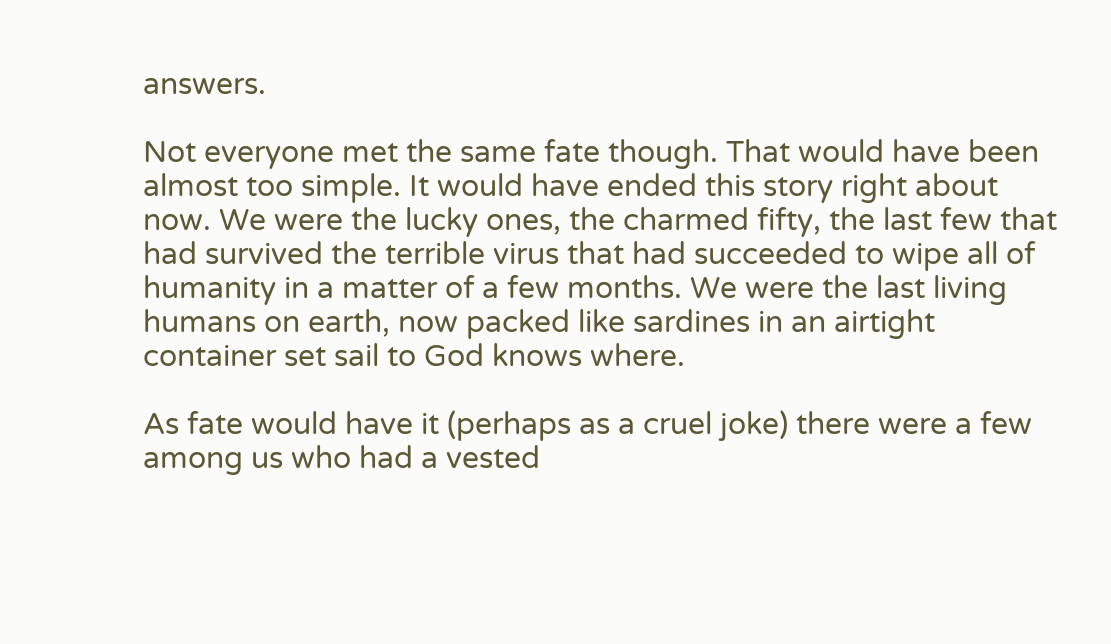answers.

Not everyone met the same fate though. That would have been almost too simple. It would have ended this story right about now. We were the lucky ones, the charmed fifty, the last few that had survived the terrible virus that had succeeded to wipe all of humanity in a matter of a few months. We were the last living humans on earth, now packed like sardines in an airtight container set sail to God knows where.

As fate would have it (perhaps as a cruel joke) there were a few among us who had a vested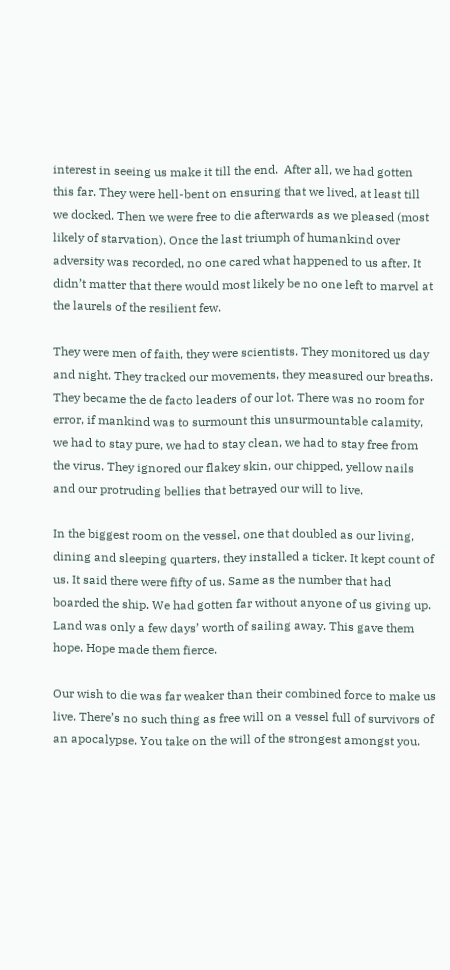interest in seeing us make it till the end.  After all, we had gotten this far. They were hell-bent on ensuring that we lived, at least till we docked. Then we were free to die afterwards as we pleased (most likely of starvation). Once the last triumph of humankind over adversity was recorded, no one cared what happened to us after. It didn’t matter that there would most likely be no one left to marvel at the laurels of the resilient few.

They were men of faith, they were scientists. They monitored us day and night. They tracked our movements, they measured our breaths. They became the de facto leaders of our lot. There was no room for error, if mankind was to surmount this unsurmountable calamity, we had to stay pure, we had to stay clean, we had to stay free from the virus. They ignored our flakey skin, our chipped, yellow nails and our protruding bellies that betrayed our will to live.

In the biggest room on the vessel, one that doubled as our living, dining and sleeping quarters, they installed a ticker. It kept count of us. It said there were fifty of us. Same as the number that had boarded the ship. We had gotten far without anyone of us giving up. Land was only a few days’ worth of sailing away. This gave them hope. Hope made them fierce.

Our wish to die was far weaker than their combined force to make us live. There’s no such thing as free will on a vessel full of survivors of an apocalypse. You take on the will of the strongest amongst you.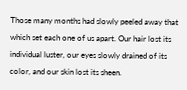Those many months had slowly peeled away that which set each one of us apart. Our hair lost its individual luster, our eyes slowly drained of its color, and our skin lost its sheen.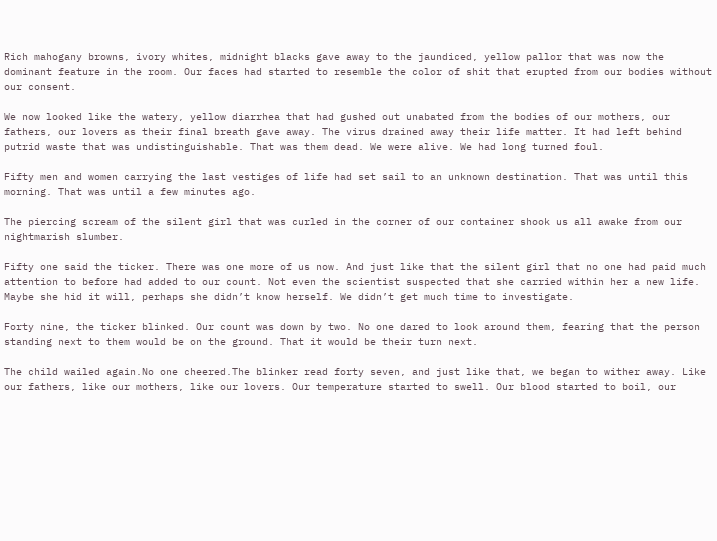Rich mahogany browns, ivory whites, midnight blacks gave away to the jaundiced, yellow pallor that was now the dominant feature in the room. Our faces had started to resemble the color of shit that erupted from our bodies without our consent.

We now looked like the watery, yellow diarrhea that had gushed out unabated from the bodies of our mothers, our fathers, our lovers as their final breath gave away. The virus drained away their life matter. It had left behind putrid waste that was undistinguishable. That was them dead. We were alive. We had long turned foul.

Fifty men and women carrying the last vestiges of life had set sail to an unknown destination. That was until this morning. That was until a few minutes ago.

The piercing scream of the silent girl that was curled in the corner of our container shook us all awake from our nightmarish slumber.

Fifty one said the ticker. There was one more of us now. And just like that the silent girl that no one had paid much attention to before had added to our count. Not even the scientist suspected that she carried within her a new life. Maybe she hid it will, perhaps she didn’t know herself. We didn’t get much time to investigate.

Forty nine, the ticker blinked. Our count was down by two. No one dared to look around them, fearing that the person standing next to them would be on the ground. That it would be their turn next.

The child wailed again.No one cheered.The blinker read forty seven, and just like that, we began to wither away. Like our fathers, like our mothers, like our lovers. Our temperature started to swell. Our blood started to boil, our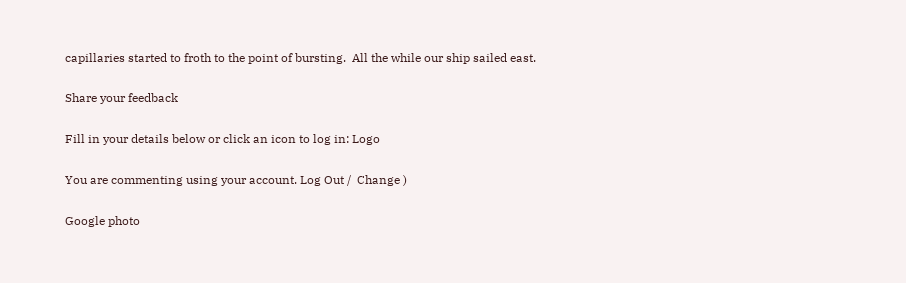capillaries started to froth to the point of bursting.  All the while our ship sailed east.

Share your feedback

Fill in your details below or click an icon to log in: Logo

You are commenting using your account. Log Out /  Change )

Google photo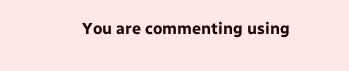You are commenting using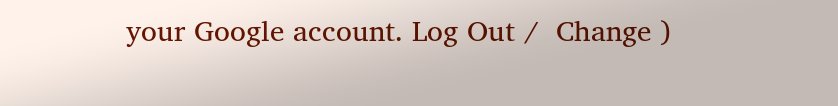your Google account. Log Out /  Change )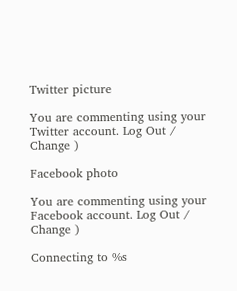Twitter picture

You are commenting using your Twitter account. Log Out /  Change )

Facebook photo

You are commenting using your Facebook account. Log Out /  Change )

Connecting to %s